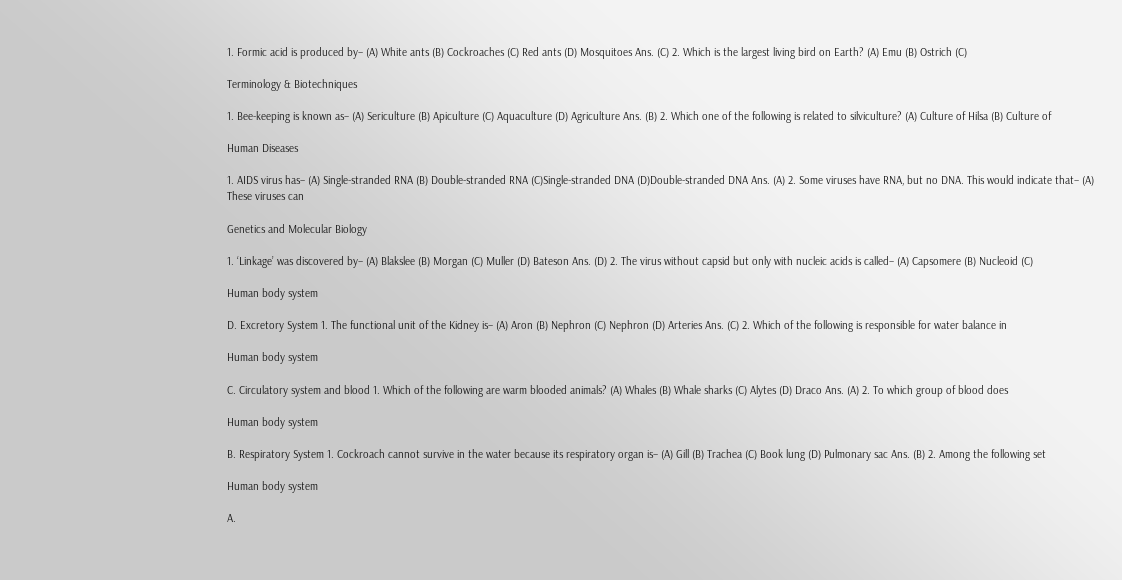1. Formic acid is produced by– (A) White ants (B) Cockroaches (C) Red ants (D) Mosquitoes Ans. (C) 2. Which is the largest living bird on Earth? (A) Emu (B) Ostrich (C)

Terminology & Biotechniques

1. Bee-keeping is known as– (A) Sericulture (B) Apiculture (C) Aquaculture (D) Agriculture Ans. (B) 2. Which one of the following is related to silviculture? (A) Culture of Hilsa (B) Culture of

Human Diseases

1. AIDS virus has– (A) Single-stranded RNA (B) Double-stranded RNA (C)Single-stranded DNA (D)Double-stranded DNA Ans. (A) 2. Some viruses have RNA, but no DNA. This would indicate that– (A) These viruses can

Genetics and Molecular Biology

1. ‘Linkage’ was discovered by– (A) Blakslee (B) Morgan (C) Muller (D) Bateson Ans. (D) 2. The virus without capsid but only with nucleic acids is called– (A) Capsomere (B) Nucleoid (C)

Human body system

D. Excretory System 1. The functional unit of the Kidney is– (A) Aron (B) Nephron (C) Nephron (D) Arteries Ans. (C) 2. Which of the following is responsible for water balance in

Human body system

C. Circulatory system and blood 1. Which of the following are warm blooded animals? (A) Whales (B) Whale sharks (C) Alytes (D) Draco Ans. (A) 2. To which group of blood does

Human body system

B. Respiratory System 1. Cockroach cannot survive in the water because its respiratory organ is– (A) Gill (B) Trachea (C) Book lung (D) Pulmonary sac Ans. (B) 2. Among the following set

Human body system

A.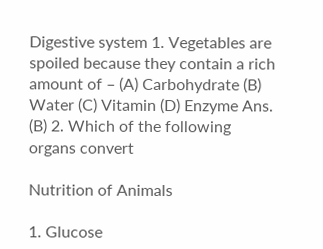Digestive system 1. Vegetables are spoiled because they contain a rich amount of – (A) Carbohydrate (B) Water (C) Vitamin (D) Enzyme Ans. (B) 2. Which of the following organs convert

Nutrition of Animals

1. Glucose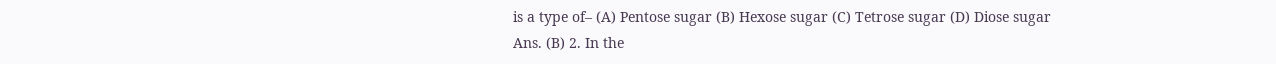is a type of– (A) Pentose sugar (B) Hexose sugar (C) Tetrose sugar (D) Diose sugar Ans. (B) 2. In the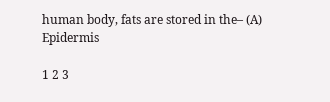human body, fats are stored in the– (A) Epidermis

1 2 3